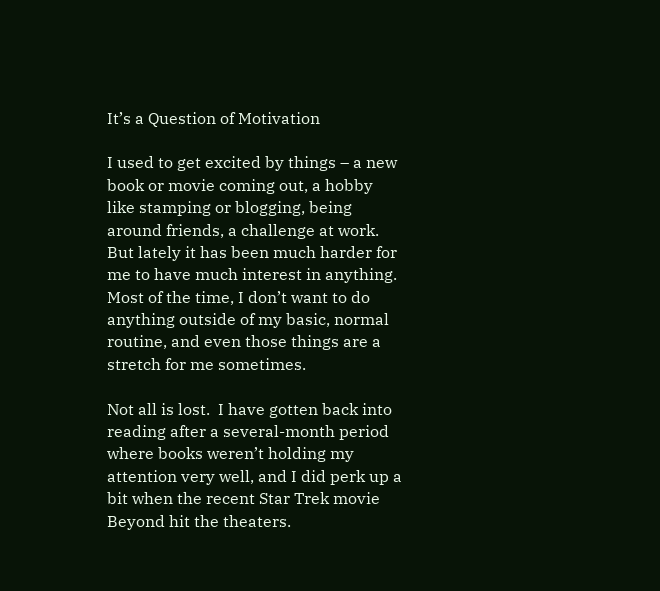It’s a Question of Motivation

I used to get excited by things – a new book or movie coming out, a hobby like stamping or blogging, being around friends, a challenge at work.  But lately it has been much harder for me to have much interest in anything.  Most of the time, I don’t want to do anything outside of my basic, normal routine, and even those things are a stretch for me sometimes.

Not all is lost.  I have gotten back into reading after a several-month period where books weren’t holding my attention very well, and I did perk up a bit when the recent Star Trek movie Beyond hit the theaters.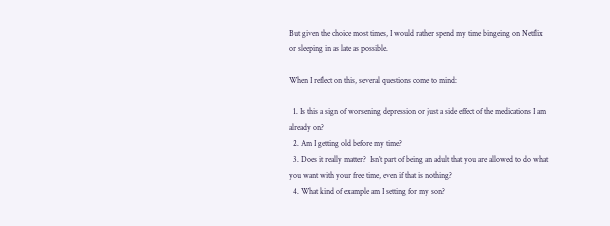But given the choice most times, I would rather spend my time bingeing on Netflix or sleeping in as late as possible.

When I reflect on this, several questions come to mind:

  1. Is this a sign of worsening depression or just a side effect of the medications I am already on?
  2. Am I getting old before my time?
  3. Does it really matter?  Isn’t part of being an adult that you are allowed to do what you want with your free time, even if that is nothing?
  4. What kind of example am I setting for my son?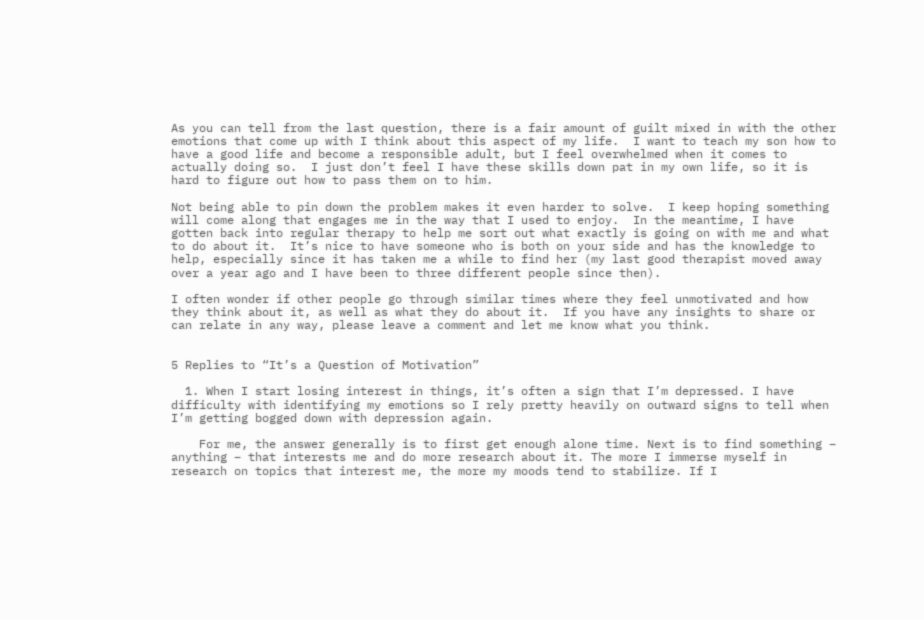As you can tell from the last question, there is a fair amount of guilt mixed in with the other emotions that come up with I think about this aspect of my life.  I want to teach my son how to have a good life and become a responsible adult, but I feel overwhelmed when it comes to actually doing so.  I just don’t feel I have these skills down pat in my own life, so it is hard to figure out how to pass them on to him.

Not being able to pin down the problem makes it even harder to solve.  I keep hoping something will come along that engages me in the way that I used to enjoy.  In the meantime, I have gotten back into regular therapy to help me sort out what exactly is going on with me and what to do about it.  It’s nice to have someone who is both on your side and has the knowledge to help, especially since it has taken me a while to find her (my last good therapist moved away over a year ago and I have been to three different people since then).

I often wonder if other people go through similar times where they feel unmotivated and how they think about it, as well as what they do about it.  If you have any insights to share or can relate in any way, please leave a comment and let me know what you think.


5 Replies to “It’s a Question of Motivation”

  1. When I start losing interest in things, it’s often a sign that I’m depressed. I have difficulty with identifying my emotions so I rely pretty heavily on outward signs to tell when I’m getting bogged down with depression again.

    For me, the answer generally is to first get enough alone time. Next is to find something – anything – that interests me and do more research about it. The more I immerse myself in research on topics that interest me, the more my moods tend to stabilize. If I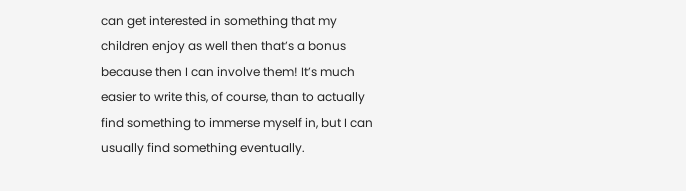can get interested in something that my children enjoy as well then that’s a bonus because then I can involve them! It’s much easier to write this, of course, than to actually find something to immerse myself in, but I can usually find something eventually.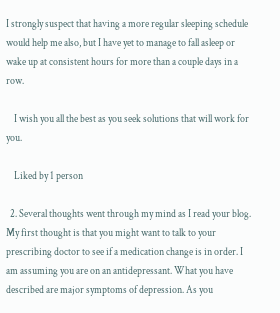I strongly suspect that having a more regular sleeping schedule would help me also, but I have yet to manage to fall asleep or wake up at consistent hours for more than a couple days in a row.

    I wish you all the best as you seek solutions that will work for you.

    Liked by 1 person

  2. Several thoughts went through my mind as I read your blog. My first thought is that you might want to talk to your prescribing doctor to see if a medication change is in order. I am assuming you are on an antidepressant. What you have described are major symptoms of depression. As you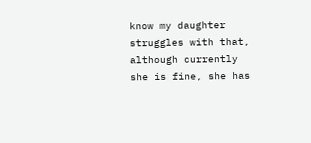know my daughter struggles with that, although currently she is fine, she has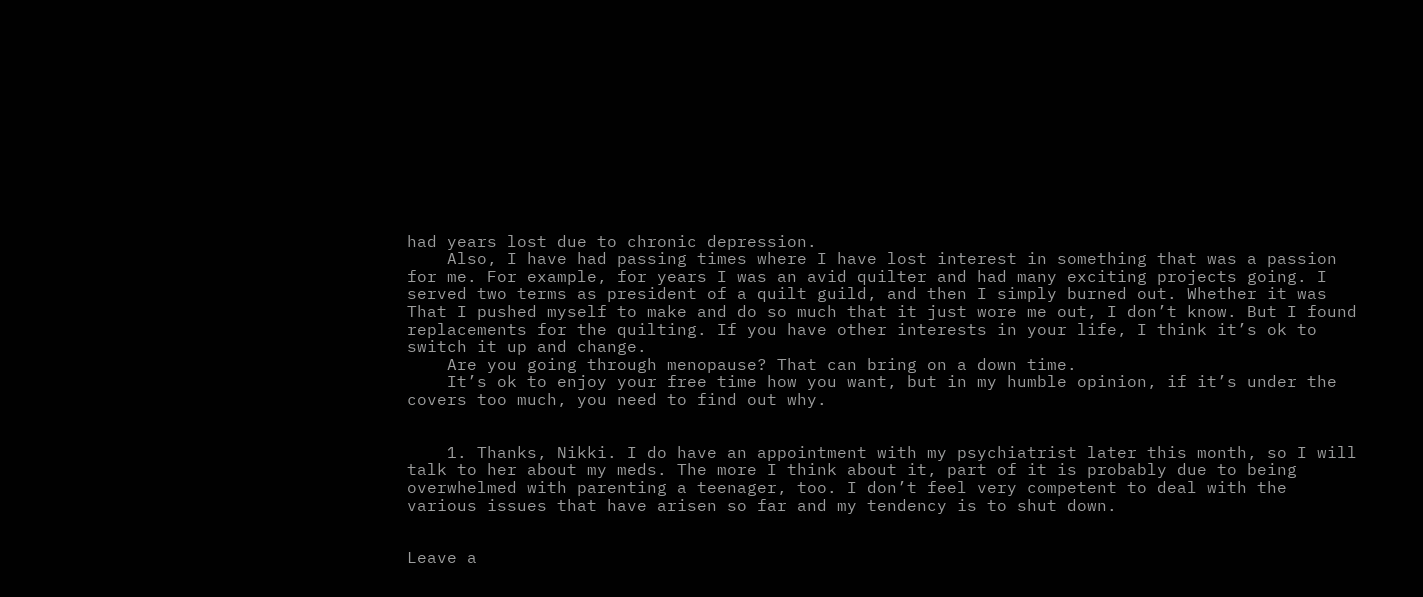had years lost due to chronic depression.
    Also, I have had passing times where I have lost interest in something that was a passion for me. For example, for years I was an avid quilter and had many exciting projects going. I served two terms as president of a quilt guild, and then I simply burned out. Whether it was That I pushed myself to make and do so much that it just wore me out, I don’t know. But I found replacements for the quilting. If you have other interests in your life, I think it’s ok to switch it up and change.
    Are you going through menopause? That can bring on a down time.
    It’s ok to enjoy your free time how you want, but in my humble opinion, if it’s under the covers too much, you need to find out why.


    1. Thanks, Nikki. I do have an appointment with my psychiatrist later this month, so I will talk to her about my meds. The more I think about it, part of it is probably due to being overwhelmed with parenting a teenager, too. I don’t feel very competent to deal with the various issues that have arisen so far and my tendency is to shut down.


Leave a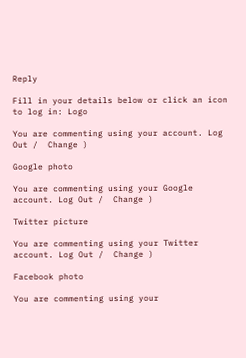Reply

Fill in your details below or click an icon to log in: Logo

You are commenting using your account. Log Out /  Change )

Google photo

You are commenting using your Google account. Log Out /  Change )

Twitter picture

You are commenting using your Twitter account. Log Out /  Change )

Facebook photo

You are commenting using your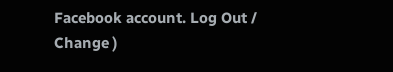Facebook account. Log Out /  Change )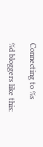Connecting to %s

%d bloggers like this: